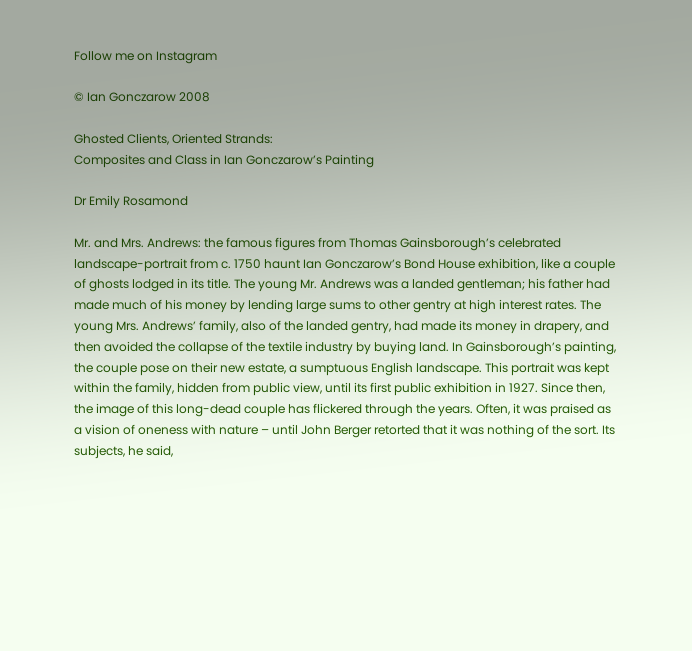Follow me on Instagram

© Ian Gonczarow 2008

Ghosted Clients, Oriented Strands:
Composites and Class in Ian Gonczarow’s Painting

Dr Emily Rosamond

Mr. and Mrs. Andrews: the famous figures from Thomas Gainsborough’s celebrated landscape-portrait from c. 1750 haunt Ian Gonczarow’s Bond House exhibition, like a couple of ghosts lodged in its title. The young Mr. Andrews was a landed gentleman; his father had made much of his money by lending large sums to other gentry at high interest rates. The young Mrs. Andrews’ family, also of the landed gentry, had made its money in drapery, and then avoided the collapse of the textile industry by buying land. In Gainsborough’s painting, the couple pose on their new estate, a sumptuous English landscape. This portrait was kept within the family, hidden from public view, until its first public exhibition in 1927. Since then, the image of this long-dead couple has flickered through the years. Often, it was praised as a vision of oneness with nature – until John Berger retorted that it was nothing of the sort. Its subjects, he said,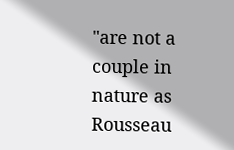"are not a couple in nature as Rousseau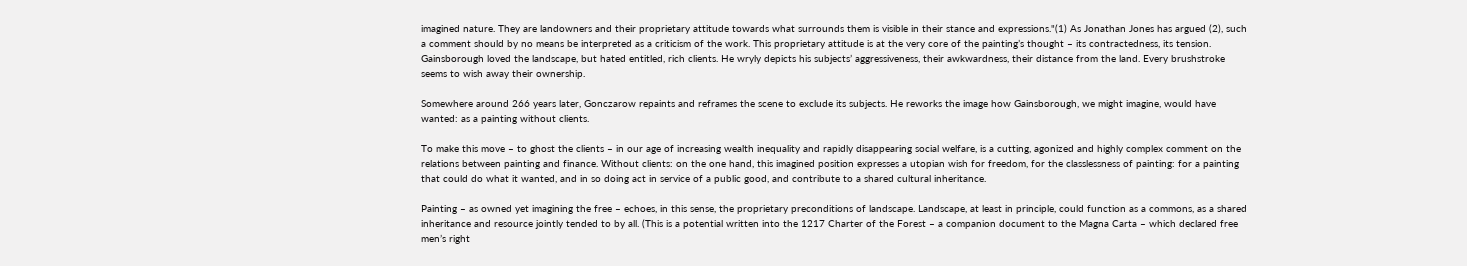imagined nature. They are landowners and their proprietary attitude towards what surrounds them is visible in their stance and expressions."(1) As Jonathan Jones has argued (2), such a comment should by no means be interpreted as a criticism of the work. This proprietary attitude is at the very core of the painting’s thought – its contractedness, its tension. Gainsborough loved the landscape, but hated entitled, rich clients. He wryly depicts his subjects’ aggressiveness, their awkwardness, their distance from the land. Every brushstroke seems to wish away their ownership.

Somewhere around 266 years later, Gonczarow repaints and reframes the scene to exclude its subjects. He reworks the image how Gainsborough, we might imagine, would have wanted: as a painting without clients.

To make this move – to ghost the clients – in our age of increasing wealth inequality and rapidly disappearing social welfare, is a cutting, agonized and highly complex comment on the relations between painting and finance. Without clients: on the one hand, this imagined position expresses a utopian wish for freedom, for the classlessness of painting: for a painting that could do what it wanted, and in so doing act in service of a public good, and contribute to a shared cultural inheritance.

Painting – as owned yet imagining the free – echoes, in this sense, the proprietary preconditions of landscape. Landscape, at least in principle, could function as a commons, as a shared inheritance and resource jointly tended to by all. (This is a potential written into the 1217 Charter of the Forest – a companion document to the Magna Carta – which declared free men’s right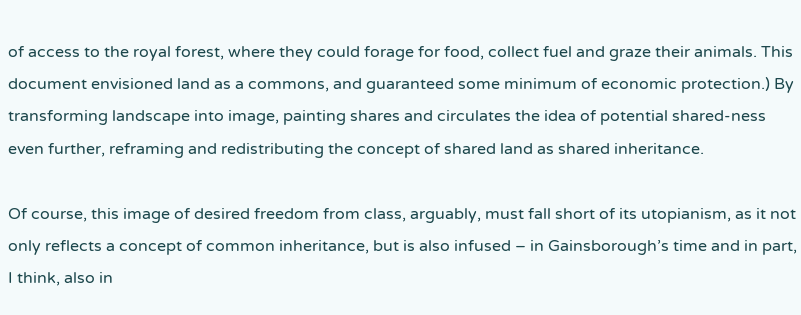of access to the royal forest, where they could forage for food, collect fuel and graze their animals. This document envisioned land as a commons, and guaranteed some minimum of economic protection.) By transforming landscape into image, painting shares and circulates the idea of potential shared-ness even further, reframing and redistributing the concept of shared land as shared inheritance.

Of course, this image of desired freedom from class, arguably, must fall short of its utopianism, as it not only reflects a concept of common inheritance, but is also infused – in Gainsborough’s time and in part, I think, also in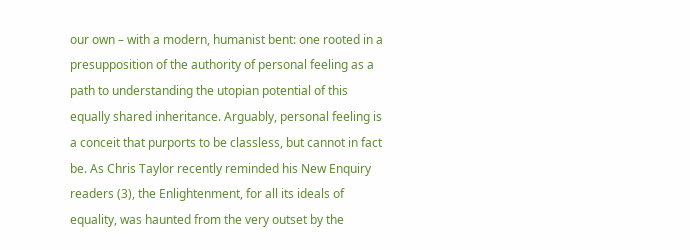our own – with a modern, humanist bent: one rooted in a presupposition of the authority of personal feeling as a path to understanding the utopian potential of this equally shared inheritance. Arguably, personal feeling is a conceit that purports to be classless, but cannot in fact be. As Chris Taylor recently reminded his New Enquiry readers (3), the Enlightenment, for all its ideals of equality, was haunted from the very outset by the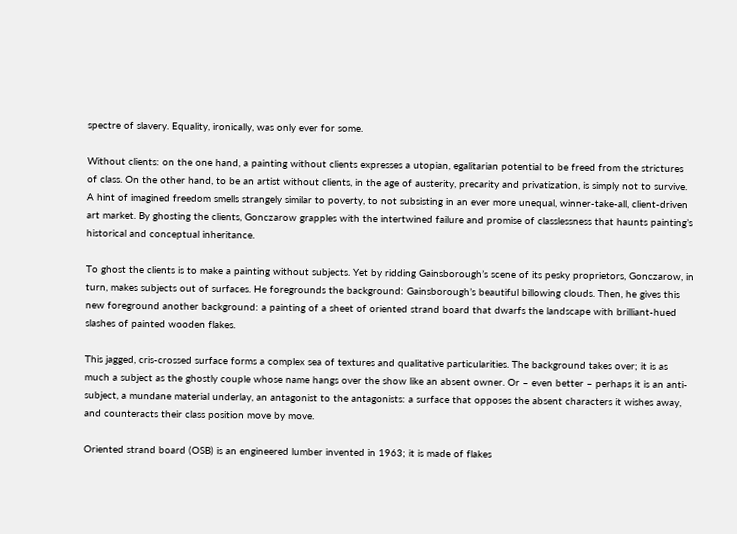spectre of slavery. Equality, ironically, was only ever for some.

Without clients: on the one hand, a painting without clients expresses a utopian, egalitarian potential to be freed from the strictures of class. On the other hand, to be an artist without clients, in the age of austerity, precarity and privatization, is simply not to survive. A hint of imagined freedom smells strangely similar to poverty, to not subsisting in an ever more unequal, winner-take-all, client-driven art market. By ghosting the clients, Gonczarow grapples with the intertwined failure and promise of classlessness that haunts painting’s historical and conceptual inheritance.

To ghost the clients is to make a painting without subjects. Yet by ridding Gainsborough’s scene of its pesky proprietors, Gonczarow, in turn, makes subjects out of surfaces. He foregrounds the background: Gainsborough’s beautiful billowing clouds. Then, he gives this new foreground another background: a painting of a sheet of oriented strand board that dwarfs the landscape with brilliant-hued slashes of painted wooden flakes.

This jagged, cris-crossed surface forms a complex sea of textures and qualitative particularities. The background takes over; it is as much a subject as the ghostly couple whose name hangs over the show like an absent owner. Or – even better – perhaps it is an anti-subject, a mundane material underlay, an antagonist to the antagonists: a surface that opposes the absent characters it wishes away, and counteracts their class position move by move.

Oriented strand board (OSB) is an engineered lumber invented in 1963; it is made of flakes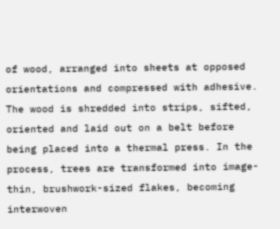of wood, arranged into sheets at opposed orientations and compressed with adhesive. The wood is shredded into strips, sifted, oriented and laid out on a belt before being placed into a thermal press. In the process, trees are transformed into image-thin, brushwork-sized flakes, becoming interwoven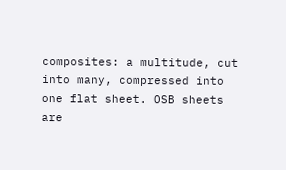composites: a multitude, cut into many, compressed into one flat sheet. OSB sheets are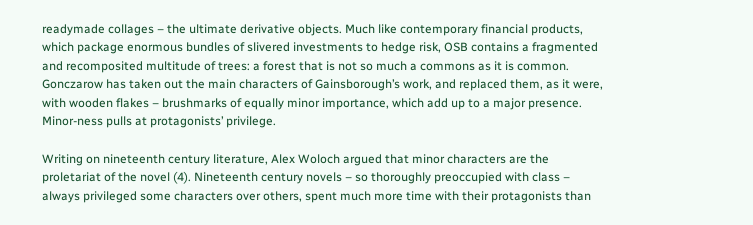readymade collages – the ultimate derivative objects. Much like contemporary financial products, which package enormous bundles of slivered investments to hedge risk, OSB contains a fragmented and recomposited multitude of trees: a forest that is not so much a commons as it is common.
Gonczarow has taken out the main characters of Gainsborough’s work, and replaced them, as it were, with wooden flakes – brushmarks of equally minor importance, which add up to a major presence. Minor-ness pulls at protagonists’ privilege.

Writing on nineteenth century literature, Alex Woloch argued that minor characters are the proletariat of the novel (4). Nineteenth century novels – so thoroughly preoccupied with class – always privileged some characters over others, spent much more time with their protagonists than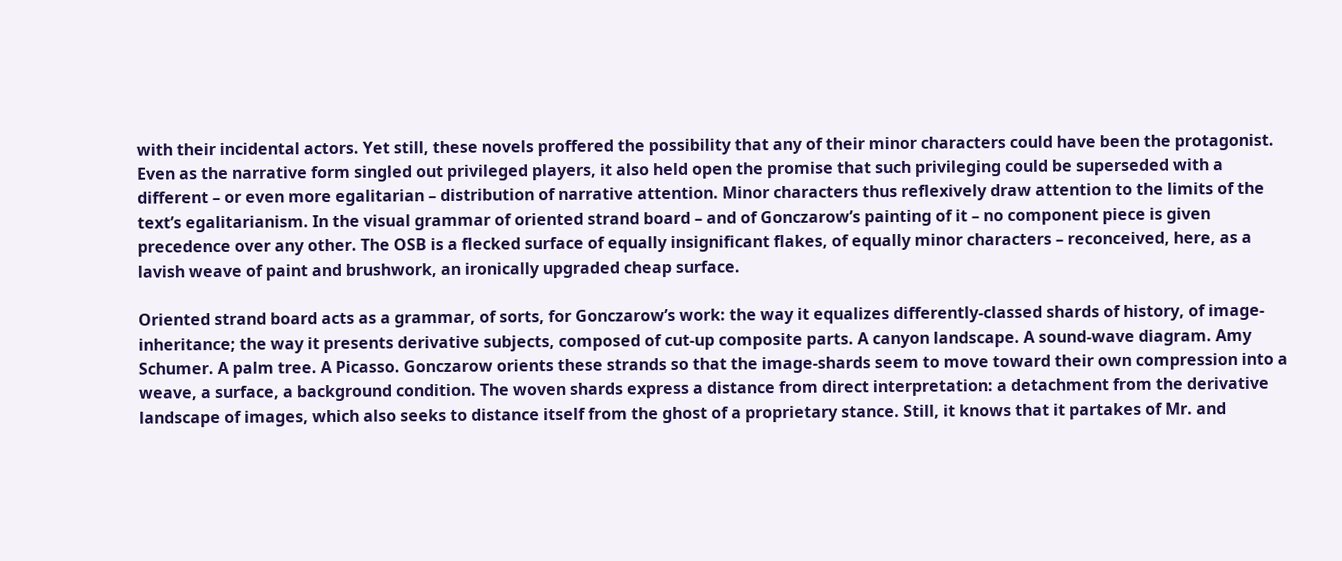with their incidental actors. Yet still, these novels proffered the possibility that any of their minor characters could have been the protagonist. Even as the narrative form singled out privileged players, it also held open the promise that such privileging could be superseded with a different – or even more egalitarian – distribution of narrative attention. Minor characters thus reflexively draw attention to the limits of the text’s egalitarianism. In the visual grammar of oriented strand board – and of Gonczarow’s painting of it – no component piece is given precedence over any other. The OSB is a flecked surface of equally insignificant flakes, of equally minor characters – reconceived, here, as a lavish weave of paint and brushwork, an ironically upgraded cheap surface.

Oriented strand board acts as a grammar, of sorts, for Gonczarow’s work: the way it equalizes differently-classed shards of history, of image-inheritance; the way it presents derivative subjects, composed of cut-up composite parts. A canyon landscape. A sound-wave diagram. Amy Schumer. A palm tree. A Picasso. Gonczarow orients these strands so that the image-shards seem to move toward their own compression into a weave, a surface, a background condition. The woven shards express a distance from direct interpretation: a detachment from the derivative landscape of images, which also seeks to distance itself from the ghost of a proprietary stance. Still, it knows that it partakes of Mr. and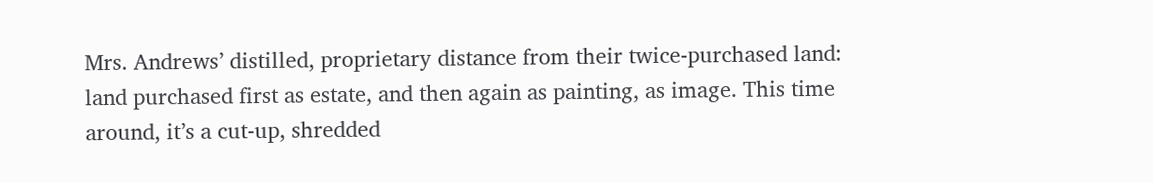Mrs. Andrews’ distilled, proprietary distance from their twice-purchased land: land purchased first as estate, and then again as painting, as image. This time around, it’s a cut-up, shredded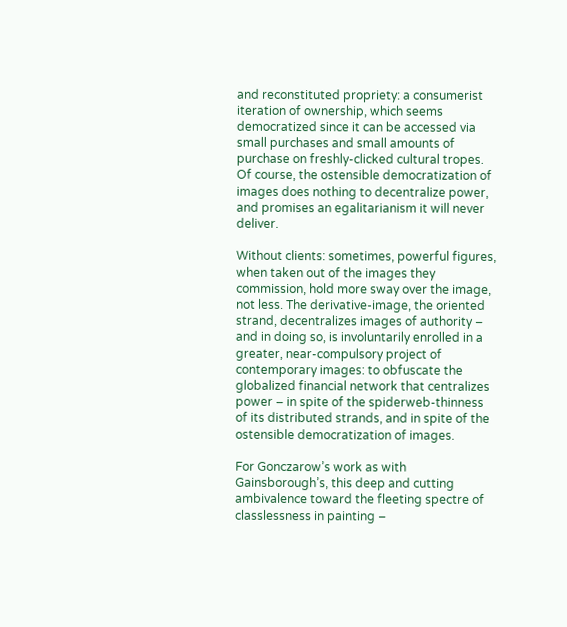and reconstituted propriety: a consumerist iteration of ownership, which seems democratized since it can be accessed via small purchases and small amounts of purchase on freshly-clicked cultural tropes. Of course, the ostensible democratization of images does nothing to decentralize power, and promises an egalitarianism it will never deliver.

Without clients: sometimes, powerful figures, when taken out of the images they commission, hold more sway over the image, not less. The derivative-image, the oriented strand, decentralizes images of authority – and in doing so, is involuntarily enrolled in a greater, near-compulsory project of contemporary images: to obfuscate the globalized financial network that centralizes power – in spite of the spiderweb-thinness of its distributed strands, and in spite of the ostensible democratization of images.

For Gonczarow’s work as with Gainsborough’s, this deep and cutting ambivalence toward the fleeting spectre of classlessness in painting –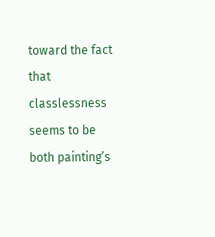toward the fact that classlessness seems to be both painting’s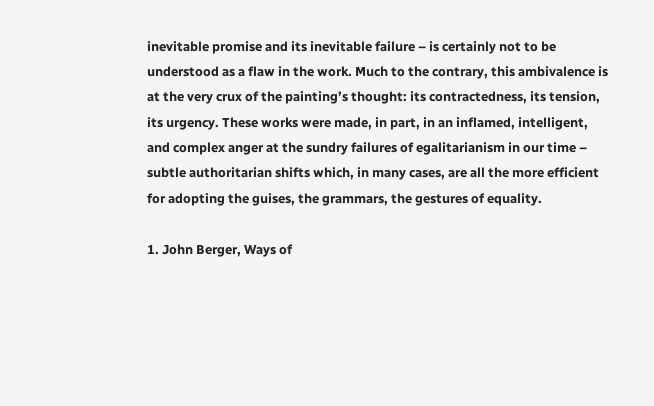inevitable promise and its inevitable failure – is certainly not to be understood as a flaw in the work. Much to the contrary, this ambivalence is at the very crux of the painting’s thought: its contractedness, its tension, its urgency. These works were made, in part, in an inflamed, intelligent, and complex anger at the sundry failures of egalitarianism in our time – subtle authoritarian shifts which, in many cases, are all the more efficient for adopting the guises, the grammars, the gestures of equality.

1. John Berger, Ways of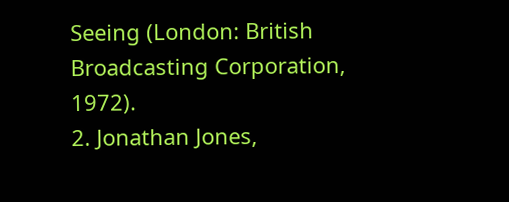Seeing (London: British Broadcasting Corporation, 1972).
2. Jonathan Jones,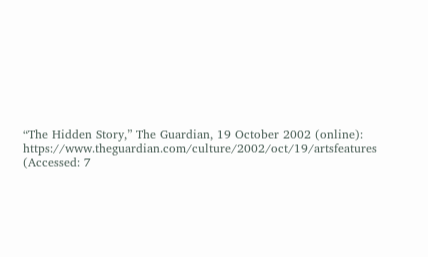“The Hidden Story,” The Guardian, 19 October 2002 (online): https://www.theguardian.com/culture/2002/oct/19/artsfeatures (Accessed: 7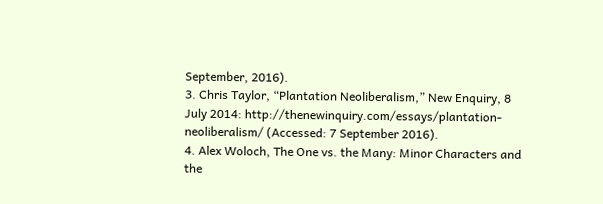September, 2016).
3. Chris Taylor, “Plantation Neoliberalism,” New Enquiry, 8 July 2014: http://thenewinquiry.com/essays/plantation-neoliberalism/ (Accessed: 7 September 2016).
4. Alex Woloch, The One vs. the Many: Minor Characters and the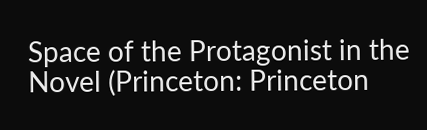Space of the Protagonist in the Novel (Princeton: Princeton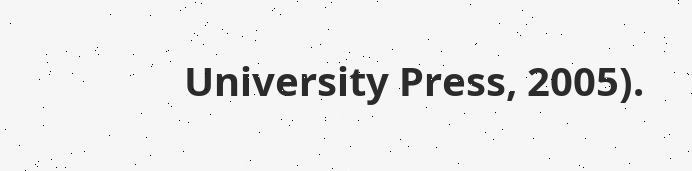University Press, 2005).